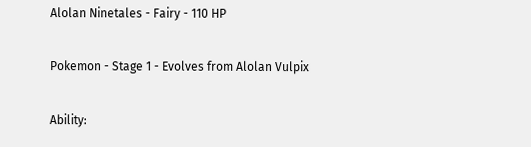Alolan Ninetales - Fairy - 110 HP

Pokemon - Stage 1 - Evolves from Alolan Vulpix

Ability: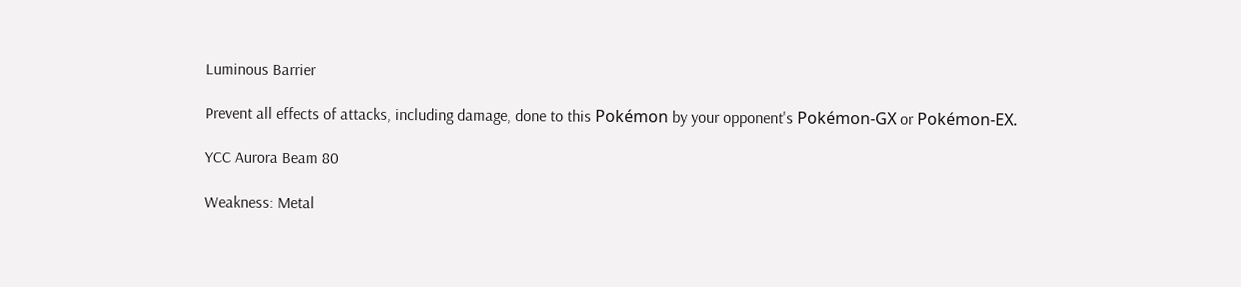Luminous Barrier

Prevent all effects of attacks, including damage, done to this Pokémon by your opponent's Pokémon-GX or Pokémon-EX.

YCC Aurora Beam 80

Weakness: Metal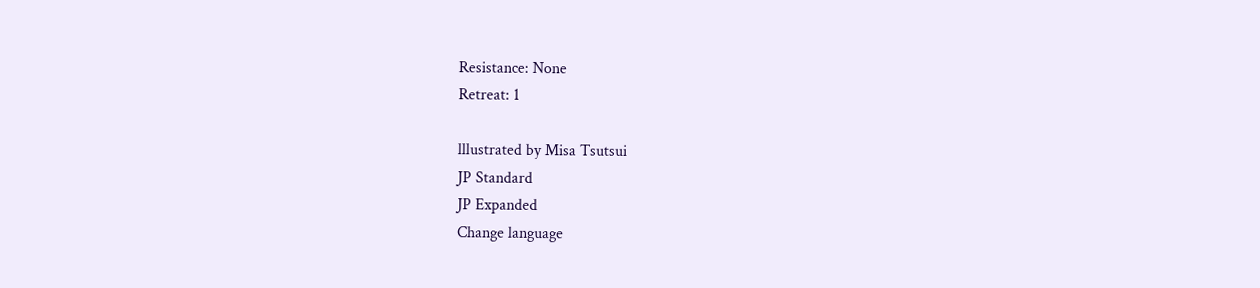Resistance: None
Retreat: 1

lllustrated by Misa Tsutsui
JP Standard
JP Expanded
Change language